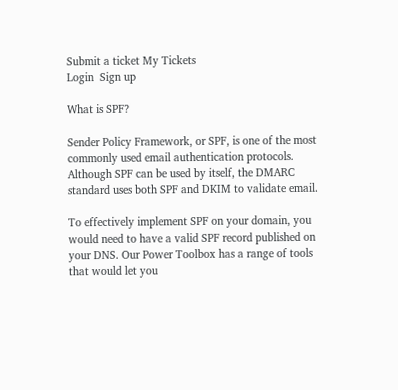Submit a ticket My Tickets
Login  Sign up

What is SPF?

Sender Policy Framework, or SPF, is one of the most commonly used email authentication protocols. Although SPF can be used by itself, the DMARC standard uses both SPF and DKIM to validate email.

To effectively implement SPF on your domain, you would need to have a valid SPF record published on your DNS. Our Power Toolbox has a range of tools that would let you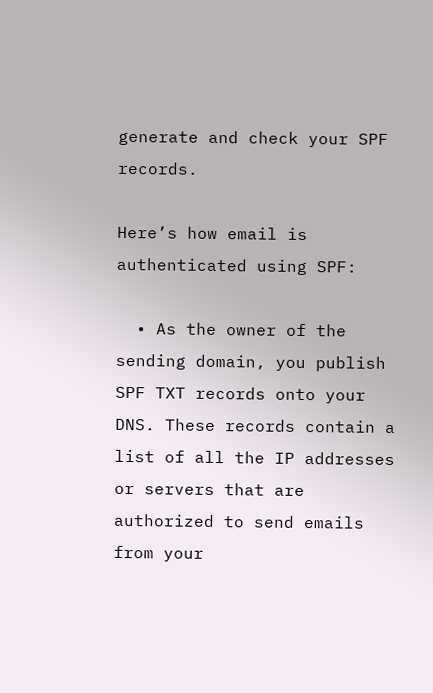generate and check your SPF records.

Here’s how email is authenticated using SPF:

  • As the owner of the sending domain, you publish SPF TXT records onto your DNS. These records contain a list of all the IP addresses or servers that are authorized to send emails from your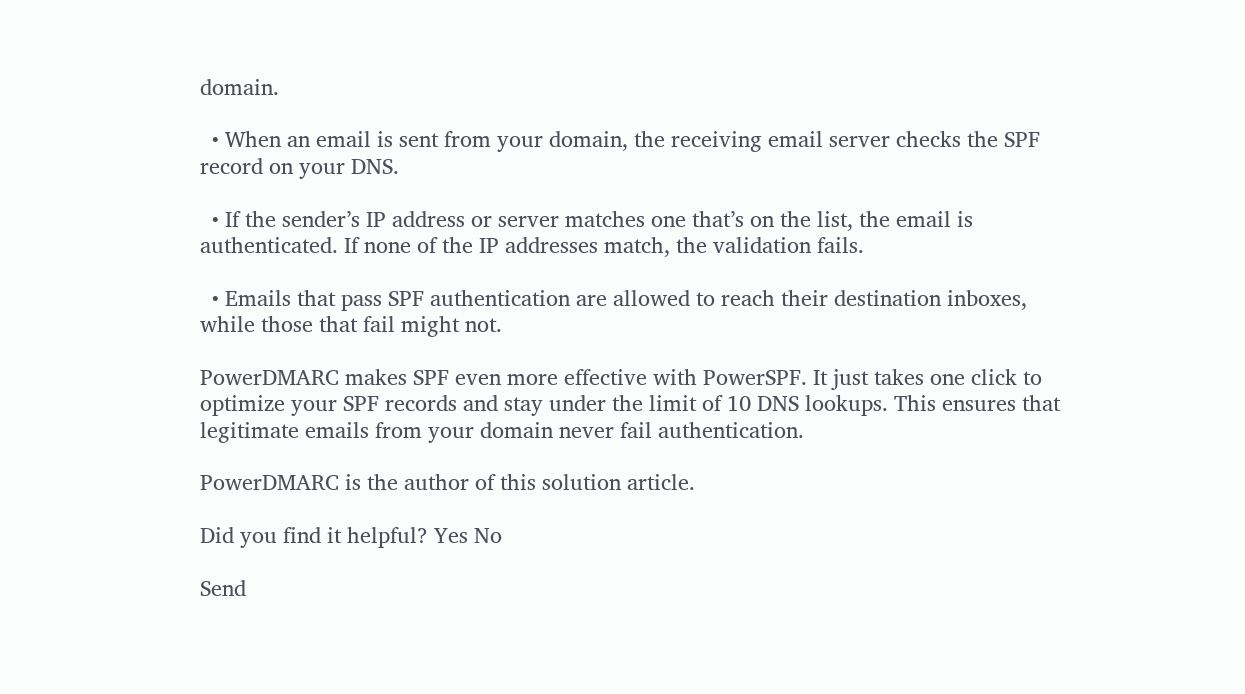domain.

  • When an email is sent from your domain, the receiving email server checks the SPF record on your DNS.

  • If the sender’s IP address or server matches one that’s on the list, the email is authenticated. If none of the IP addresses match, the validation fails.

  • Emails that pass SPF authentication are allowed to reach their destination inboxes, while those that fail might not.

PowerDMARC makes SPF even more effective with PowerSPF. It just takes one click to optimize your SPF records and stay under the limit of 10 DNS lookups. This ensures that legitimate emails from your domain never fail authentication.

PowerDMARC is the author of this solution article.

Did you find it helpful? Yes No

Send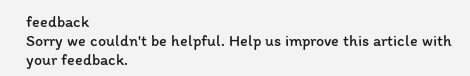feedback
Sorry we couldn't be helpful. Help us improve this article with your feedback.